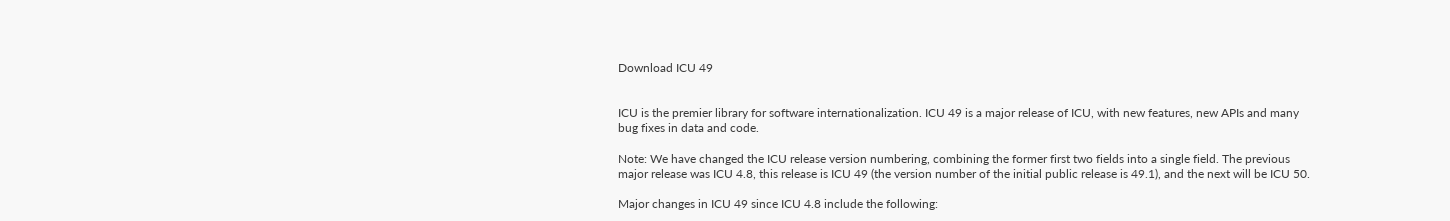Download ICU 49


ICU is the premier library for software internationalization. ICU 49 is a major release of ICU, with new features, new APIs and many bug fixes in data and code.

Note: We have changed the ICU release version numbering, combining the former first two fields into a single field. The previous major release was ICU 4.8, this release is ICU 49 (the version number of the initial public release is 49.1), and the next will be ICU 50.

Major changes in ICU 49 since ICU 4.8 include the following: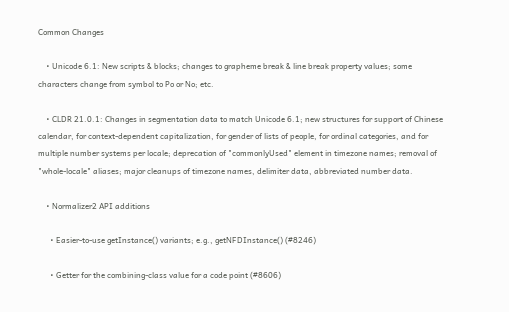Common Changes

    • Unicode 6.1: New scripts & blocks; changes to grapheme break & line break property values; some characters change from symbol to Po or No; etc.

    • CLDR 21.0.1: Changes in segmentation data to match Unicode 6.1; new structures for support of Chinese calendar, for context-dependent capitalization, for gender of lists of people, for ordinal categories, and for multiple number systems per locale; deprecation of "commonlyUsed" element in timezone names; removal of "whole-locale" aliases; major cleanups of timezone names, delimiter data, abbreviated number data.

    • Normalizer2 API additions

      • Easier-to-use getInstance() variants; e.g., getNFDInstance() (#8246)

      • Getter for the combining-class value for a code point (#8606)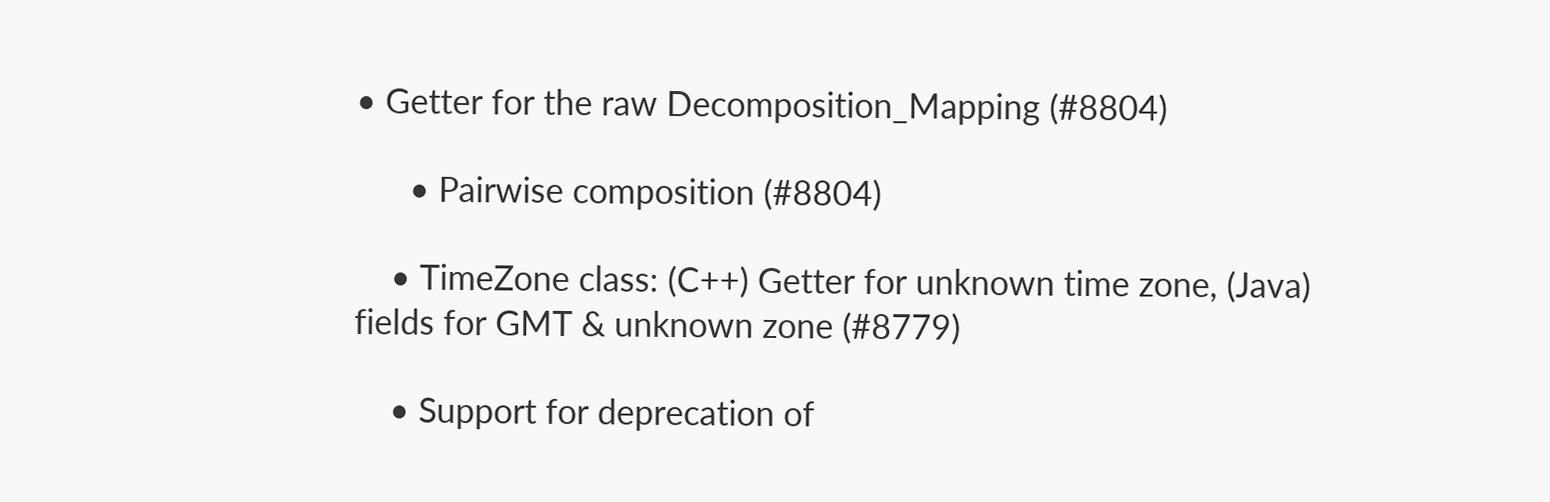• Getter for the raw Decomposition_Mapping (#8804)

      • Pairwise composition (#8804)

    • TimeZone class: (C++) Getter for unknown time zone, (Java) fields for GMT & unknown zone (#8779)

    • Support for deprecation of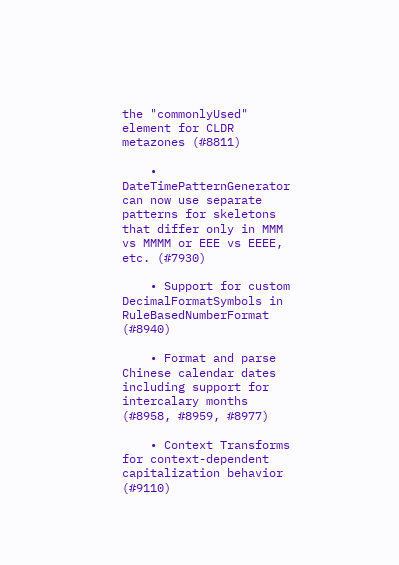the "commonlyUsed" element for CLDR metazones (#8811)

    • DateTimePatternGenerator can now use separate patterns for skeletons that differ only in MMM vs MMMM or EEE vs EEEE, etc. (#7930)

    • Support for custom DecimalFormatSymbols in RuleBasedNumberFormat (#8940)

    • Format and parse Chinese calendar dates including support for intercalary months (#8958, #8959, #8977)

    • Context Transforms for context-dependent capitalization behavior (#9110)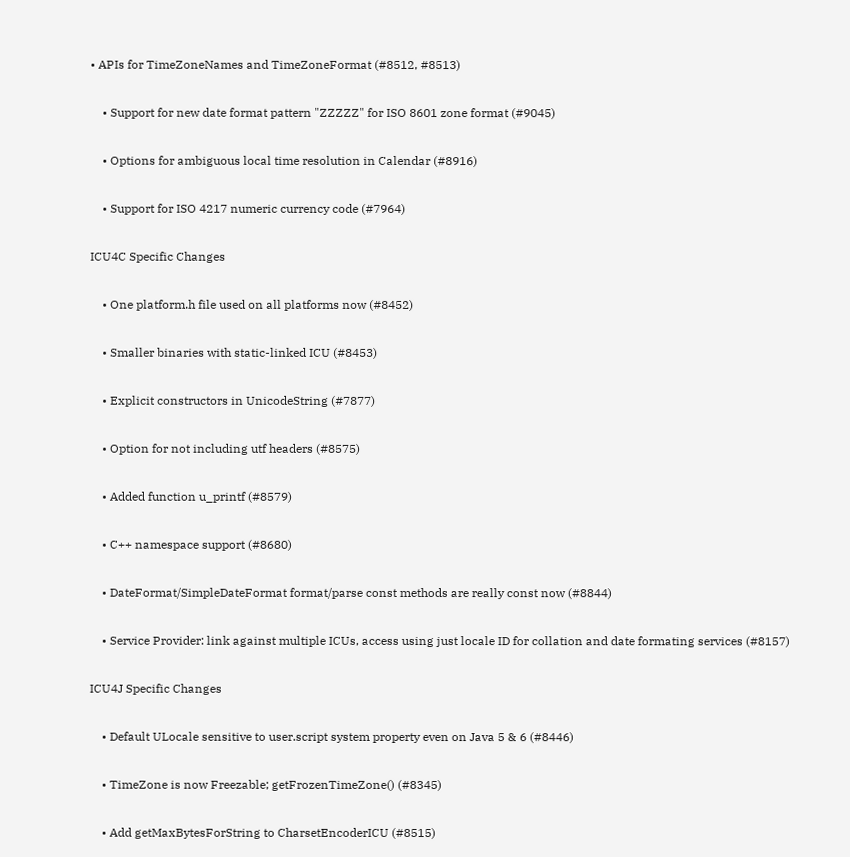• APIs for TimeZoneNames and TimeZoneFormat (#8512, #8513)

    • Support for new date format pattern "ZZZZZ" for ISO 8601 zone format (#9045)

    • Options for ambiguous local time resolution in Calendar (#8916)

    • Support for ISO 4217 numeric currency code (#7964)

ICU4C Specific Changes

    • One platform.h file used on all platforms now (#8452)

    • Smaller binaries with static-linked ICU (#8453)

    • Explicit constructors in UnicodeString (#7877)

    • Option for not including utf headers (#8575)

    • Added function u_printf (#8579)

    • C++ namespace support (#8680)

    • DateFormat/SimpleDateFormat format/parse const methods are really const now (#8844)

    • Service Provider: link against multiple ICUs, access using just locale ID for collation and date formating services (#8157)

ICU4J Specific Changes

    • Default ULocale sensitive to user.script system property even on Java 5 & 6 (#8446)

    • TimeZone is now Freezable; getFrozenTimeZone() (#8345)

    • Add getMaxBytesForString to CharsetEncoderICU (#8515)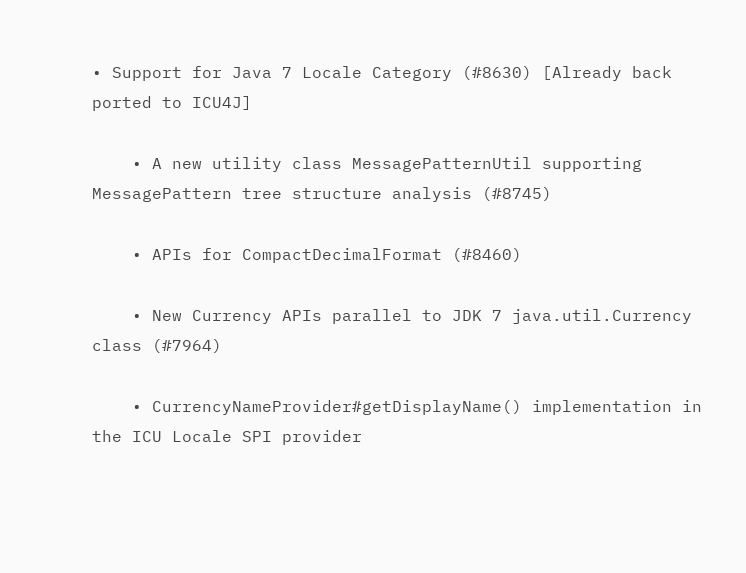• Support for Java 7 Locale Category (#8630) [Already back ported to ICU4J]

    • A new utility class MessagePatternUtil supporting MessagePattern tree structure analysis (#8745)

    • APIs for CompactDecimalFormat (#8460)

    • New Currency APIs parallel to JDK 7 java.util.Currency class (#7964)

    • CurrencyNameProvider#getDisplayName() implementation in the ICU Locale SPI provider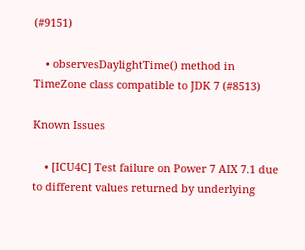(#9151)

    • observesDaylightTime() method in TimeZone class compatible to JDK 7 (#8513)

Known Issues

    • [ICU4C] Test failure on Power 7 AIX 7.1 due to different values returned by underlying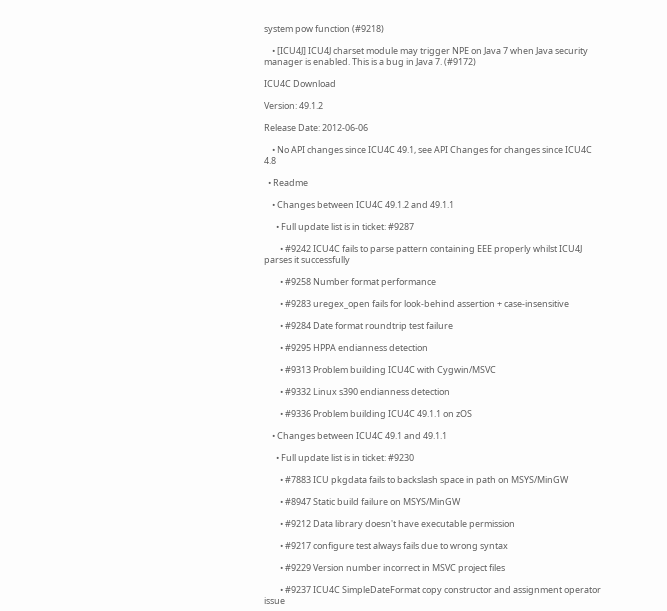system pow function (#9218)

    • [ICU4J] ICU4J charset module may trigger NPE on Java 7 when Java security manager is enabled. This is a bug in Java 7. (#9172)

ICU4C Download

Version: 49.1.2

Release Date: 2012-06-06

    • No API changes since ICU4C 49.1, see API Changes for changes since ICU4C 4.8

  • Readme

    • Changes between ICU4C 49.1.2 and 49.1.1

      • Full update list is in ticket: #9287

        • #9242 ICU4C fails to parse pattern containing EEE properly whilst ICU4J parses it successfully

        • #9258 Number format performance

        • #9283 uregex_open fails for look-behind assertion + case-insensitive

        • #9284 Date format roundtrip test failure

        • #9295 HPPA endianness detection

        • #9313 Problem building ICU4C with Cygwin/MSVC

        • #9332 Linux s390 endianness detection

        • #9336 Problem building ICU4C 49.1.1 on zOS

    • Changes between ICU4C 49.1 and 49.1.1

      • Full update list is in ticket: #9230

        • #7883 ICU pkgdata fails to backslash space in path on MSYS/MinGW

        • #8947 Static build failure on MSYS/MinGW

        • #9212 Data library doesn't have executable permission

        • #9217 configure test always fails due to wrong syntax

        • #9229 Version number incorrect in MSVC project files

        • #9237 ICU4C SimpleDateFormat copy constructor and assignment operator issue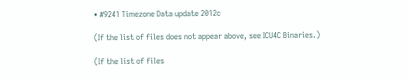• #9241 Timezone Data update 2012c

(If the list of files does not appear above, see ICU4C Binaries.)

(If the list of files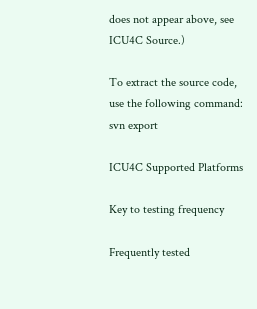does not appear above, see ICU4C Source.)

To extract the source code, use the following command: svn export

ICU4C Supported Platforms

Key to testing frequency

Frequently tested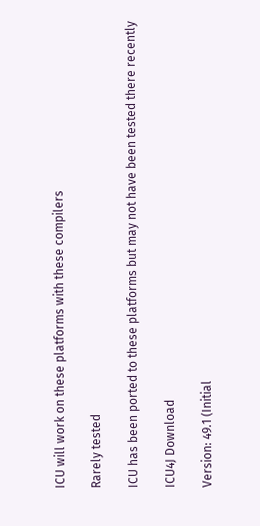ICU will work on these platforms with these compilers

Rarely tested

ICU has been ported to these platforms but may not have been tested there recently

ICU4J Download

Version: 49.1 (Initial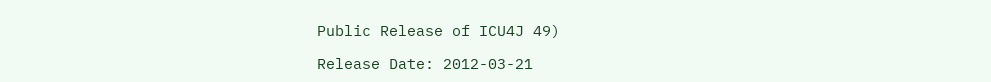Public Release of ICU4J 49)

Release Date: 2012-03-21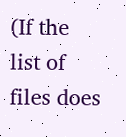(If the list of files does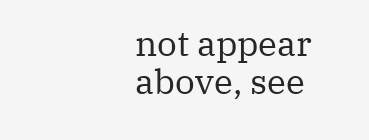not appear above, see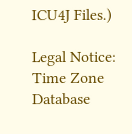ICU4J Files.)

Legal Notice: Time Zone Database